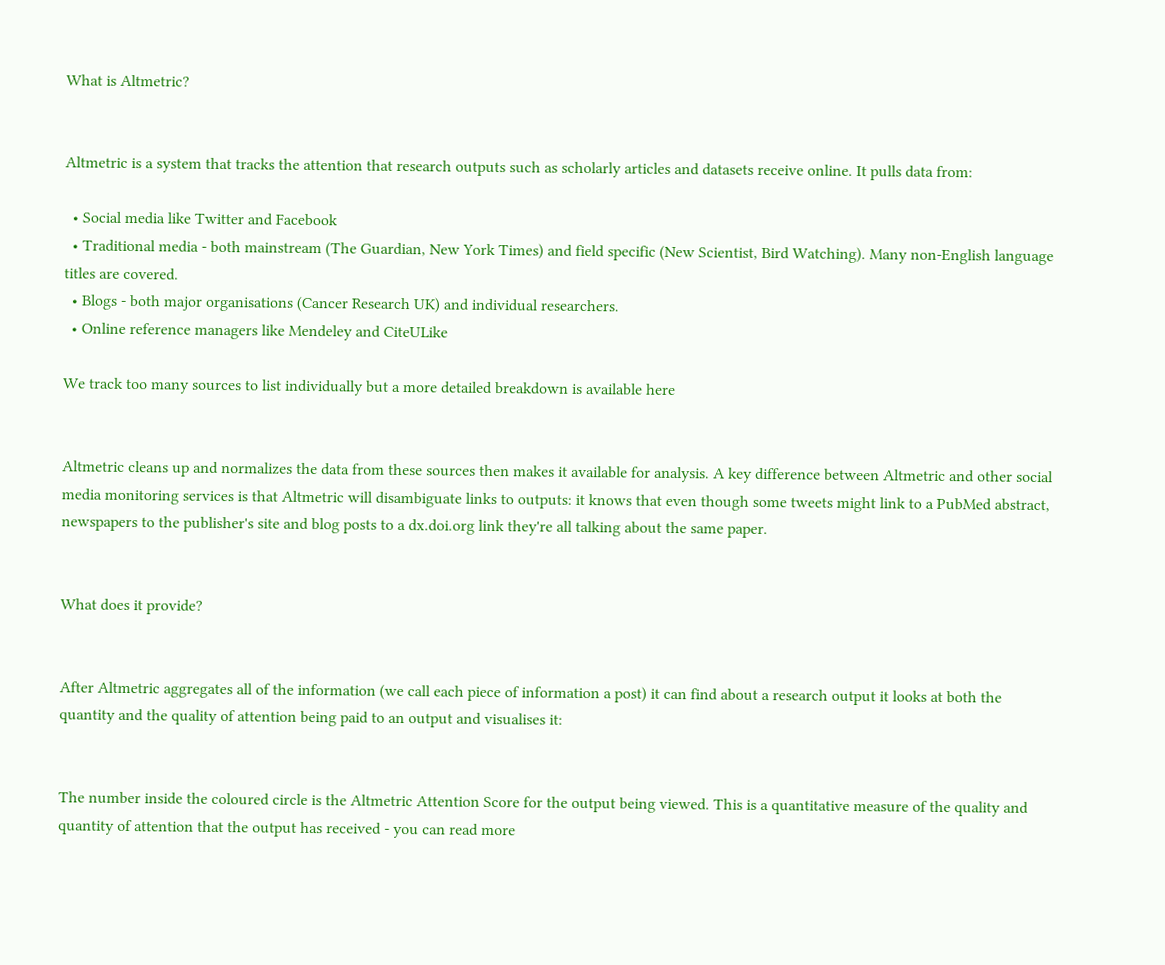What is Altmetric?


Altmetric is a system that tracks the attention that research outputs such as scholarly articles and datasets receive online. It pulls data from:

  • Social media like Twitter and Facebook
  • Traditional media - both mainstream (The Guardian, New York Times) and field specific (New Scientist, Bird Watching). Many non-English language titles are covered.
  • Blogs - both major organisations (Cancer Research UK) and individual researchers.
  • Online reference managers like Mendeley and CiteULike

We track too many sources to list individually but a more detailed breakdown is available here


Altmetric cleans up and normalizes the data from these sources then makes it available for analysis. A key difference between Altmetric and other social media monitoring services is that Altmetric will disambiguate links to outputs: it knows that even though some tweets might link to a PubMed abstract, newspapers to the publisher's site and blog posts to a dx.doi.org link they're all talking about the same paper.


What does it provide?


After Altmetric aggregates all of the information (we call each piece of information a post) it can find about a research output it looks at both the quantity and the quality of attention being paid to an output and visualises it:


The number inside the coloured circle is the Altmetric Attention Score for the output being viewed. This is a quantitative measure of the quality and quantity of attention that the output has received - you can read more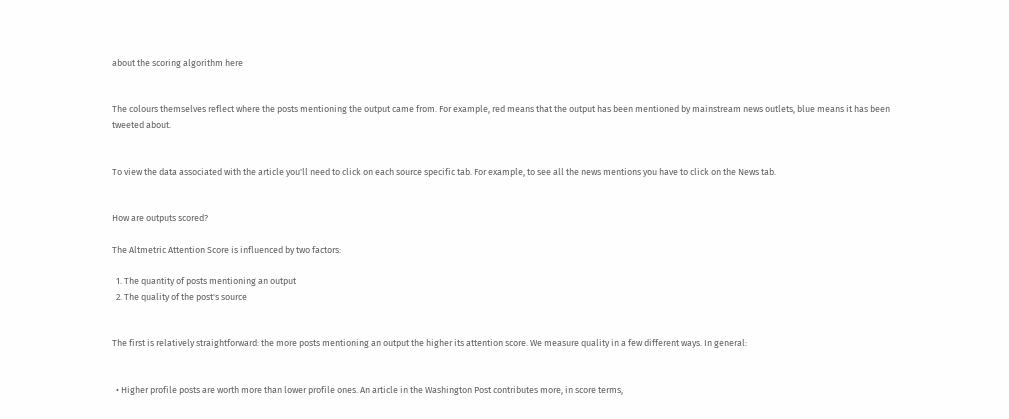about the scoring algorithm here


The colours themselves reflect where the posts mentioning the output came from. For example, red means that the output has been mentioned by mainstream news outlets, blue means it has been tweeted about.


To view the data associated with the article you'll need to click on each source specific tab. For example, to see all the news mentions you have to click on the News tab.


How are outputs scored?

The Altmetric Attention Score is influenced by two factors:

  1. The quantity of posts mentioning an output
  2. The quality of the post's source


The first is relatively straightforward: the more posts mentioning an output the higher its attention score. We measure quality in a few different ways. In general:


  • Higher profile posts are worth more than lower profile ones. An article in the Washington Post contributes more, in score terms,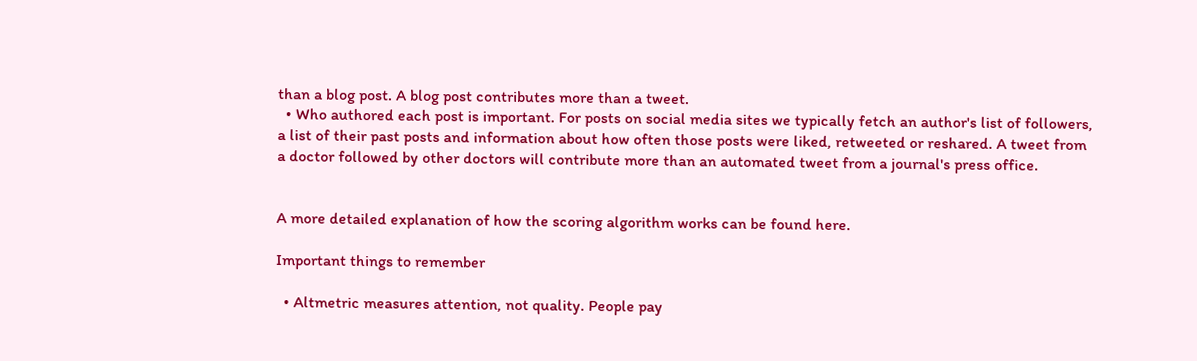than a blog post. A blog post contributes more than a tweet.
  • Who authored each post is important. For posts on social media sites we typically fetch an author's list of followers, a list of their past posts and information about how often those posts were liked, retweeted or reshared. A tweet from a doctor followed by other doctors will contribute more than an automated tweet from a journal's press office.


A more detailed explanation of how the scoring algorithm works can be found here.

Important things to remember

  • Altmetric measures attention, not quality. People pay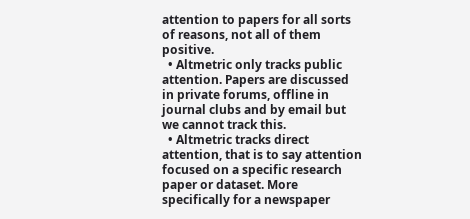attention to papers for all sorts of reasons, not all of them positive.
  • Altmetric only tracks public attention. Papers are discussed in private forums, offline in journal clubs and by email but we cannot track this.
  • Altmetric tracks direct attention, that is to say attention focused on a specific research paper or dataset. More specifically for a newspaper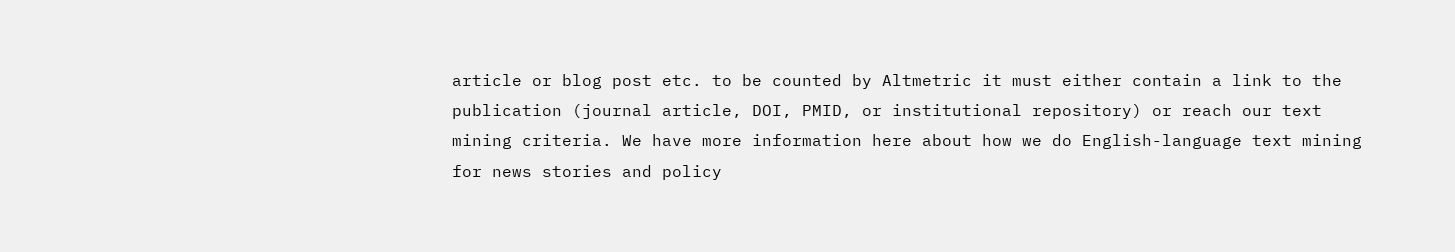article or blog post etc. to be counted by Altmetric it must either contain a link to the publication (journal article, DOI, PMID, or institutional repository) or reach our text mining criteria. We have more information here about how we do English-language text mining for news stories and policy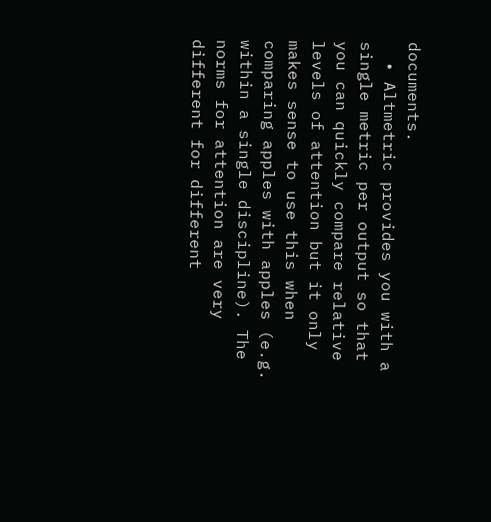documents.
  • Altmetric provides you with a single metric per output so that you can quickly compare relative levels of attention but it only makes sense to use this when comparing apples with apples (e.g. within a single discipline). The norms for attention are very different for different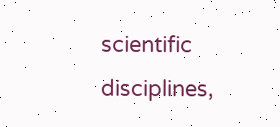scientific disciplines,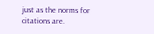just as the norms for citations are.